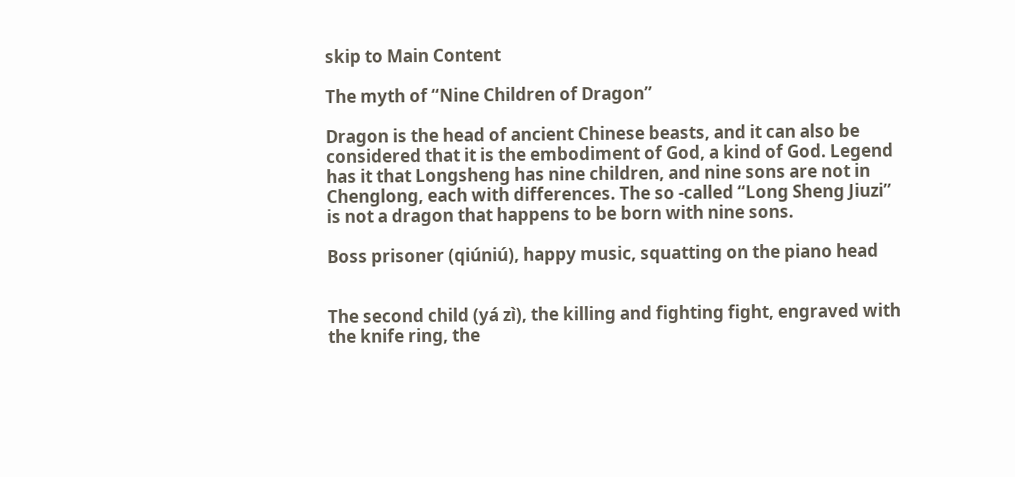skip to Main Content

The myth of “Nine Children of Dragon”

Dragon is the head of ancient Chinese beasts, and it can also be considered that it is the embodiment of God, a kind of God. Legend has it that Longsheng has nine children, and nine sons are not in Chenglong, each with differences. The so -called “Long Sheng Jiuzi” is not a dragon that happens to be born with nine sons.

Boss prisoner (qiúniú), happy music, squatting on the piano head


The second child (yá zì), the killing and fighting fight, engraved with the knife ring, the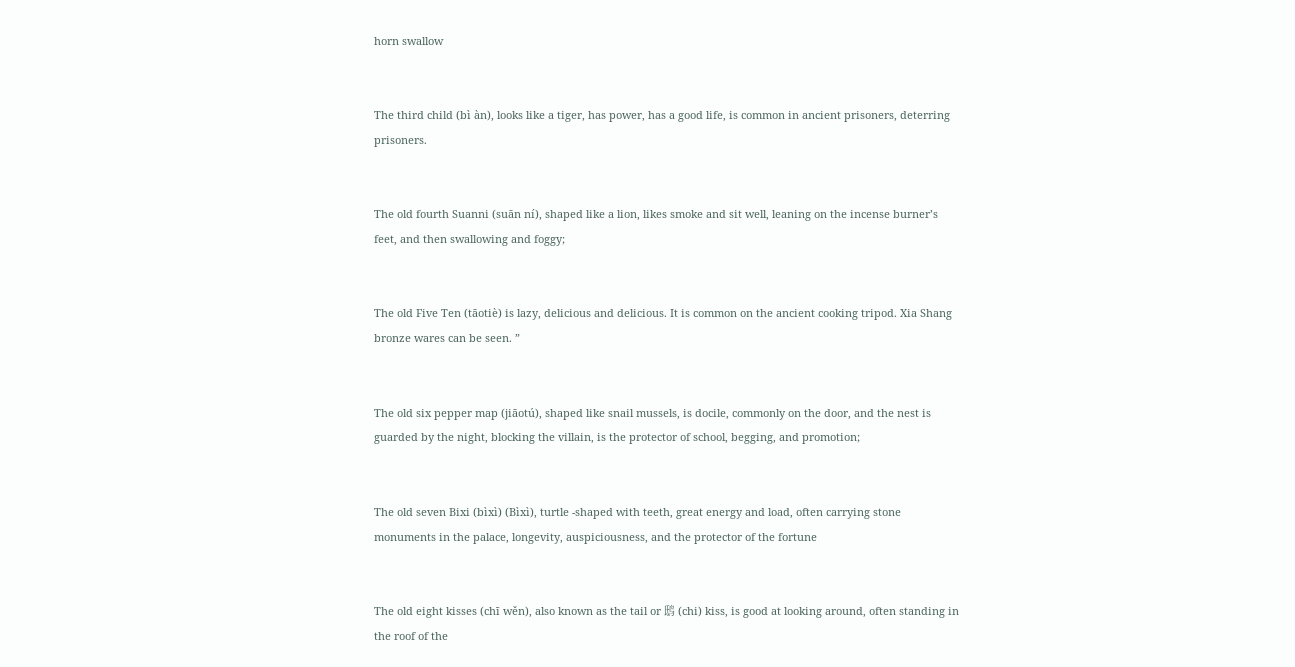horn swallow


The third child (bì àn), looks like a tiger, has power, has a good life, is common in ancient prisoners, deterring prisoners.


The old fourth Suanni (suān ní), shaped like a lion, likes smoke and sit well, leaning on the incense burner’s feet, and then swallowing and foggy;


The old Five Ten (tāotiè) is lazy, delicious and delicious. It is common on the ancient cooking tripod. Xia Shang bronze wares can be seen. ”


The old six pepper map (jiāotú), shaped like snail mussels, is docile, commonly on the door, and the nest is guarded by the night, blocking the villain, is the protector of school, begging, and promotion;


The old seven Bixi (bìxì) (Bìxì), turtle -shaped with teeth, great energy and load, often carrying stone monuments in the palace, longevity, auspiciousness, and the protector of the fortune


The old eight kisses (chī wěn), also known as the tail or 鸱 (chi) kiss, is good at looking around, often standing in the roof of the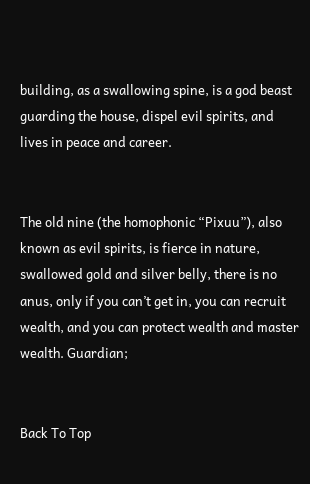building, as a swallowing spine, is a god beast guarding the house, dispel evil spirits, and lives in peace and career.


The old nine (the homophonic “Pixuu”), also known as evil spirits, is fierce in nature, swallowed gold and silver belly, there is no anus, only if you can’t get in, you can recruit wealth, and you can protect wealth and master wealth. Guardian;


Back To Top